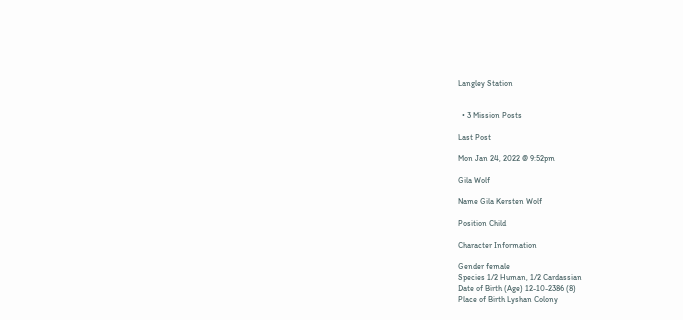Langley Station


  • 3 Mission Posts

Last Post

Mon Jan 24, 2022 @ 9:52pm

Gila Wolf

Name Gila Kersten Wolf

Position Child

Character Information

Gender female
Species 1/2 Human, 1/2 Cardassian
Date of Birth (Age) 12-10-2386 (8)
Place of Birth Lyshan Colony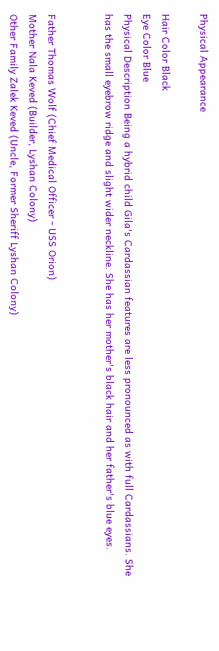Physical Appearance

Hair Color Black
Eye Color Blue
Physical Description Being a hybrid child Gila's Cardassian features are less pronounced as with full Cardassians. She has the small eyebrow ridge and slight wider neckline. She has her mother's black hair and her father's blue eyes.


Father Thomas Wolf (Chief Medical Officer - USS Orion)
Mother Nala Keved (Builder, Lyshan Colony)
Other Family Zalek Keved (Uncle, Former Sheriff Lyshan Colony)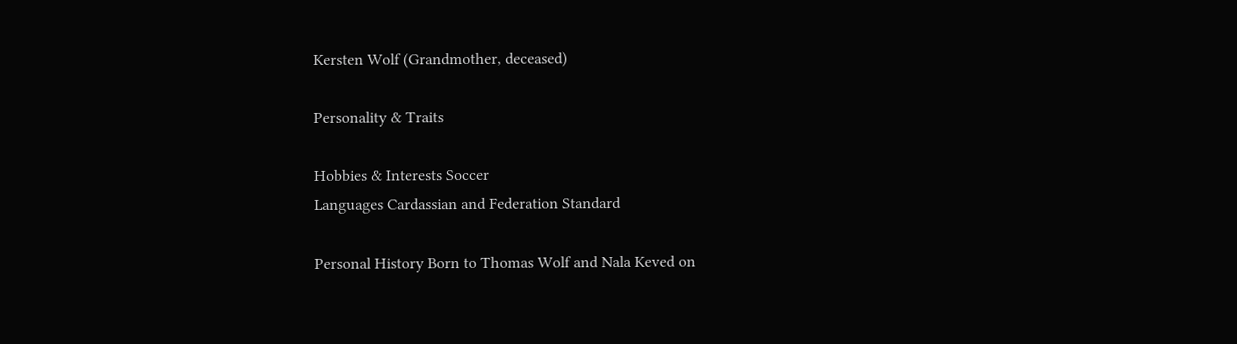Kersten Wolf (Grandmother, deceased)

Personality & Traits

Hobbies & Interests Soccer
Languages Cardassian and Federation Standard

Personal History Born to Thomas Wolf and Nala Keved on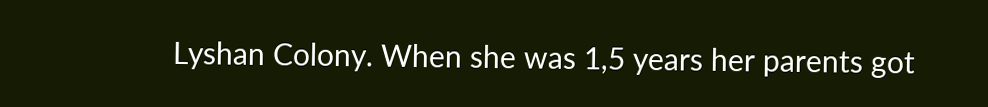Lyshan Colony. When she was 1,5 years her parents got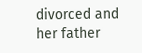divorced and her father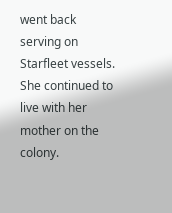went back serving on Starfleet vessels. She continued to live with her mother on the colony.